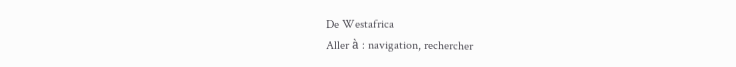De Westafrica
Aller à : navigation, rechercher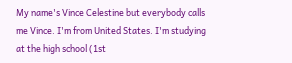My name's Vince Celestine but everybody calls me Vince. I'm from United States. I'm studying at the high school (1st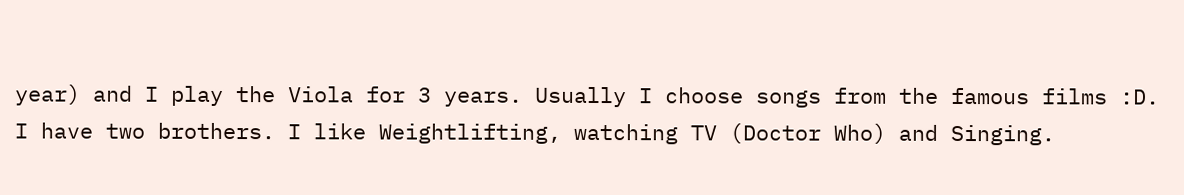year) and I play the Viola for 3 years. Usually I choose songs from the famous films :D.
I have two brothers. I like Weightlifting, watching TV (Doctor Who) and Singing.